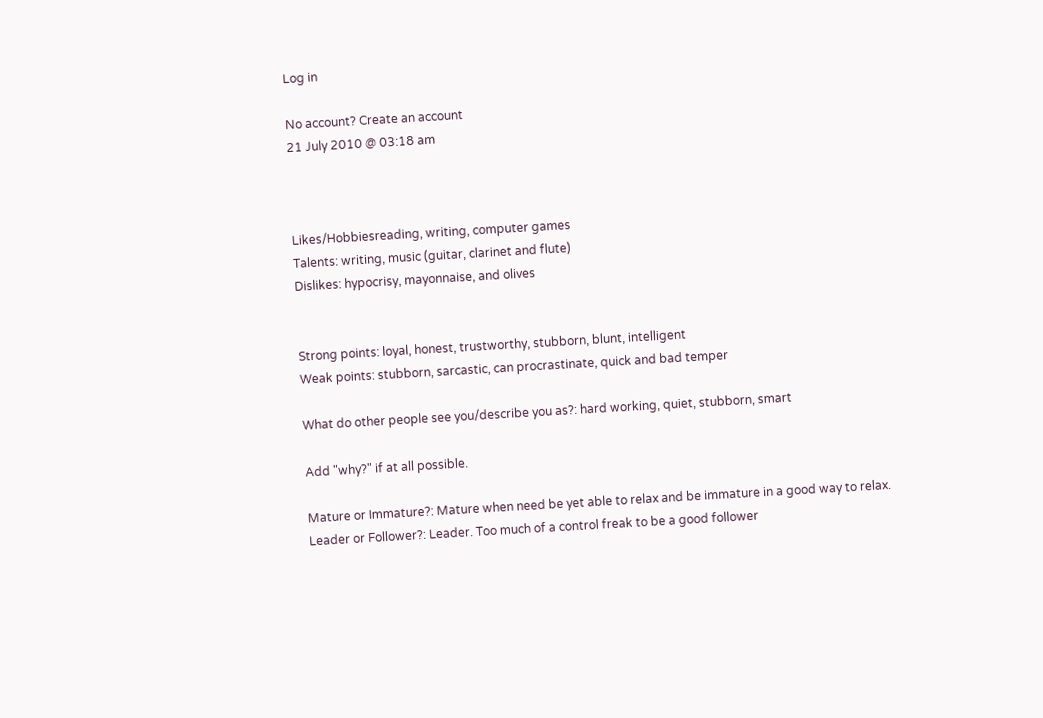Log in

No account? Create an account
21 July 2010 @ 03:18 am



Likes/Hobbiesreading, writing, computer games
Talents: writing, music (guitar, clarinet and flute)
Dislikes: hypocrisy, mayonnaise, and olives


Strong points: loyal, honest, trustworthy, stubborn, blunt, intelligent
Weak points: stubborn, sarcastic, can procrastinate, quick and bad temper

What do other people see you/describe you as?: hard working, quiet, stubborn, smart

Add "why?" if at all possible.

Mature or Immature?: Mature when need be yet able to relax and be immature in a good way to relax.
Leader or Follower?: Leader. Too much of a control freak to be a good follower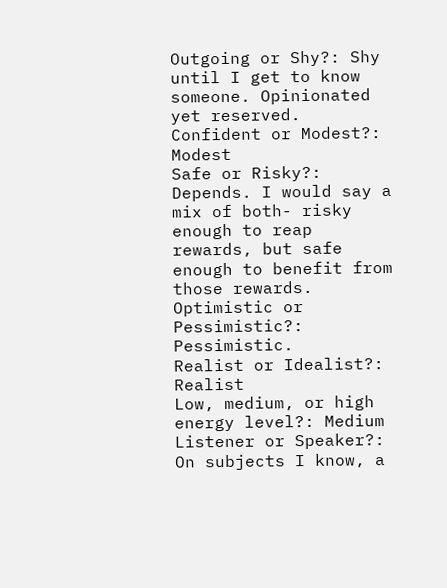Outgoing or Shy?: Shy until I get to know someone. Opinionated yet reserved.
Confident or Modest?: Modest
Safe or Risky?: Depends. I would say a mix of both- risky enough to reap rewards, but safe enough to benefit from those rewards.
Optimistic or Pessimistic?: Pessimistic.
Realist or Idealist?: Realist
Low, medium, or high energy level?: Medium
Listener or Speaker?: On subjects I know, a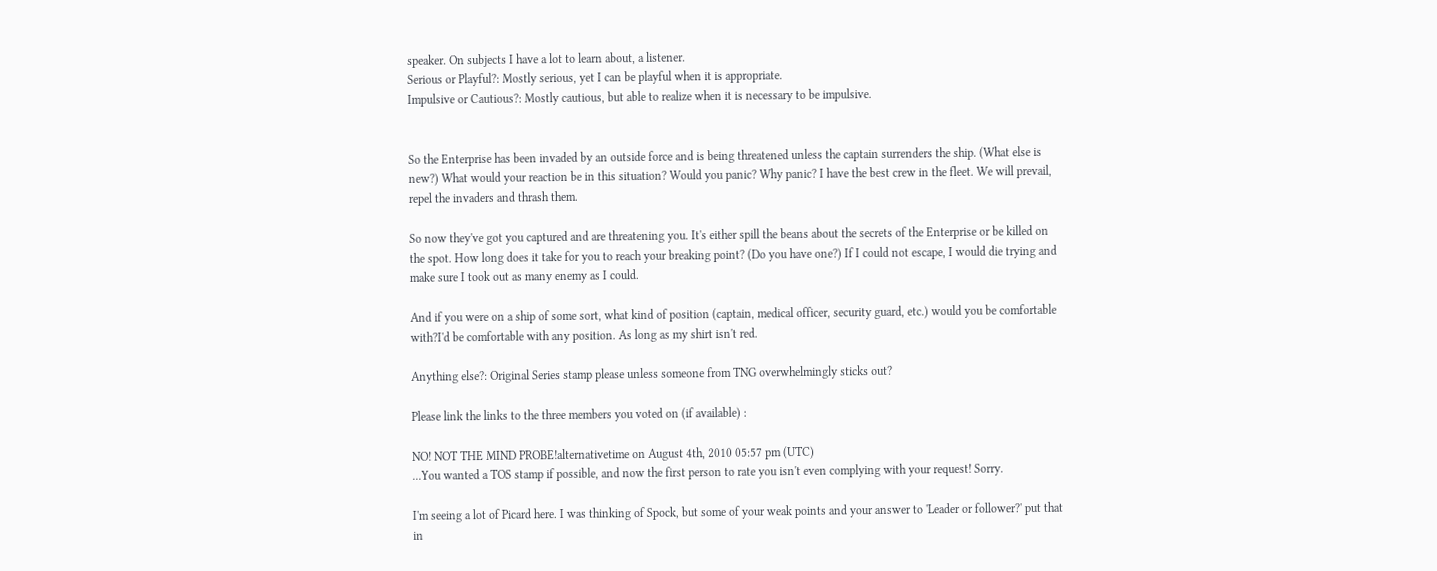speaker. On subjects I have a lot to learn about, a listener.
Serious or Playful?: Mostly serious, yet I can be playful when it is appropriate.
Impulsive or Cautious?: Mostly cautious, but able to realize when it is necessary to be impulsive.


So the Enterprise has been invaded by an outside force and is being threatened unless the captain surrenders the ship. (What else is new?) What would your reaction be in this situation? Would you panic? Why panic? I have the best crew in the fleet. We will prevail, repel the invaders and thrash them.

So now they've got you captured and are threatening you. It's either spill the beans about the secrets of the Enterprise or be killed on the spot. How long does it take for you to reach your breaking point? (Do you have one?) If I could not escape, I would die trying and make sure I took out as many enemy as I could.

And if you were on a ship of some sort, what kind of position (captain, medical officer, security guard, etc.) would you be comfortable with?I'd be comfortable with any position. As long as my shirt isn't red.

Anything else?: Original Series stamp please unless someone from TNG overwhelmingly sticks out?

Please link the links to the three members you voted on (if available) :

NO! NOT THE MIND PROBE!alternativetime on August 4th, 2010 05:57 pm (UTC)
...You wanted a TOS stamp if possible, and now the first person to rate you isn't even complying with your request! Sorry.

I'm seeing a lot of Picard here. I was thinking of Spock, but some of your weak points and your answer to 'Leader or follower?' put that in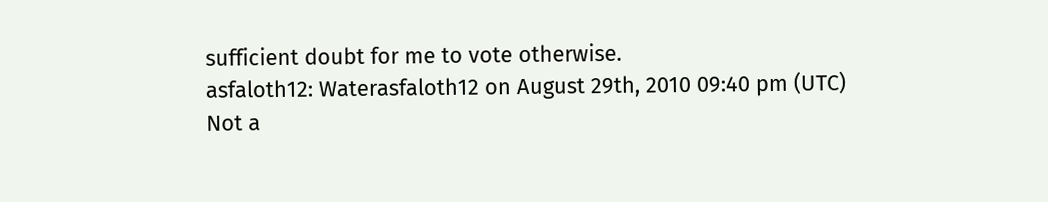sufficient doubt for me to vote otherwise.
asfaloth12: Waterasfaloth12 on August 29th, 2010 09:40 pm (UTC)
Not a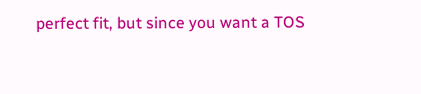perfect fit, but since you want a TOS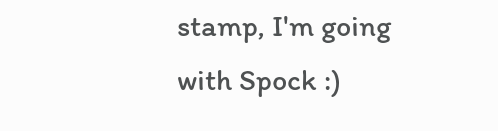stamp, I'm going with Spock :)